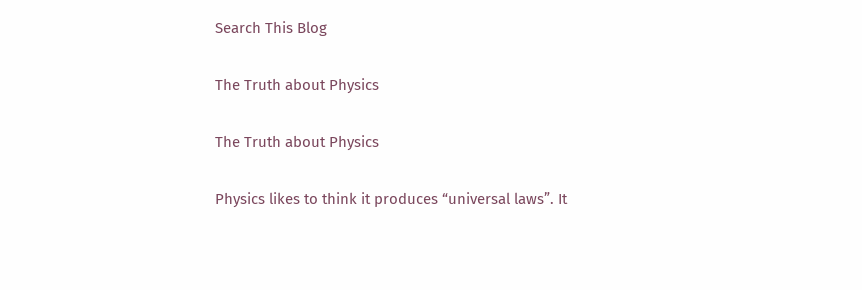Search This Blog

The Truth about Physics

The Truth about Physics

Physics likes to think it produces “universal laws”. It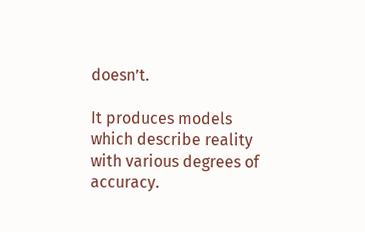doesn’t.

It produces models which describe reality with various degrees of accuracy.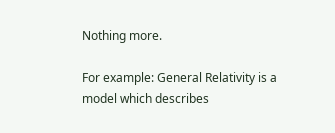Nothing more.

For example: General Relativity is a model which describes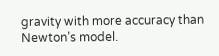gravity with more accuracy than Newton’s model.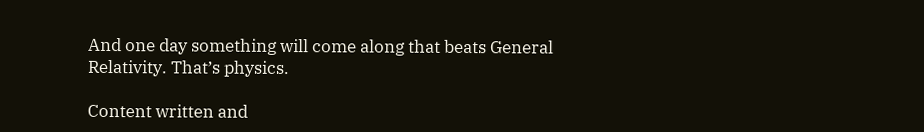And one day something will come along that beats General Relativity. That’s physics.

Content written and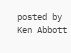posted by Ken Abbott